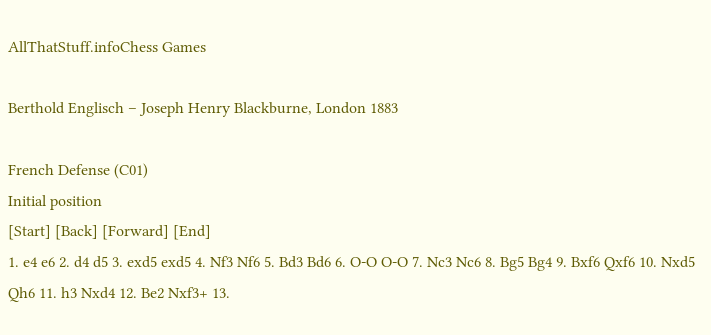AllThatStuff.infoChess Games

Berthold Englisch – Joseph Henry Blackburne, London 1883

French Defense (C01)
Initial position
[Start] [Back] [Forward] [End]
1. e4 e6 2. d4 d5 3. exd5 exd5 4. Nf3 Nf6 5. Bd3 Bd6 6. O-O O-O 7. Nc3 Nc6 8. Bg5 Bg4 9. Bxf6 Qxf6 10. Nxd5 Qh6 11. h3 Nxd4 12. Be2 Nxf3+ 13.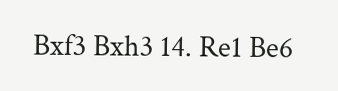Bxf3 Bxh3 14. Re1 Be6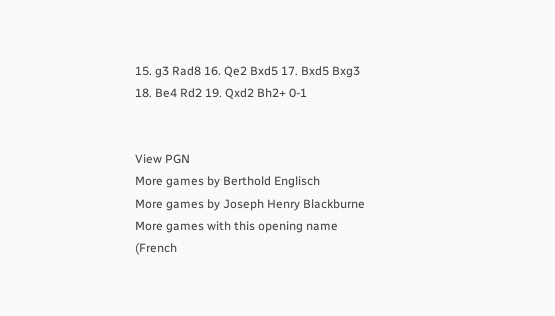15. g3 Rad8 16. Qe2 Bxd5 17. Bxd5 Bxg3 18. Be4 Rd2 19. Qxd2 Bh2+ 0-1


View PGN
More games by Berthold Englisch
More games by Joseph Henry Blackburne
More games with this opening name (French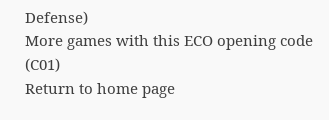Defense)
More games with this ECO opening code (C01)
Return to home page